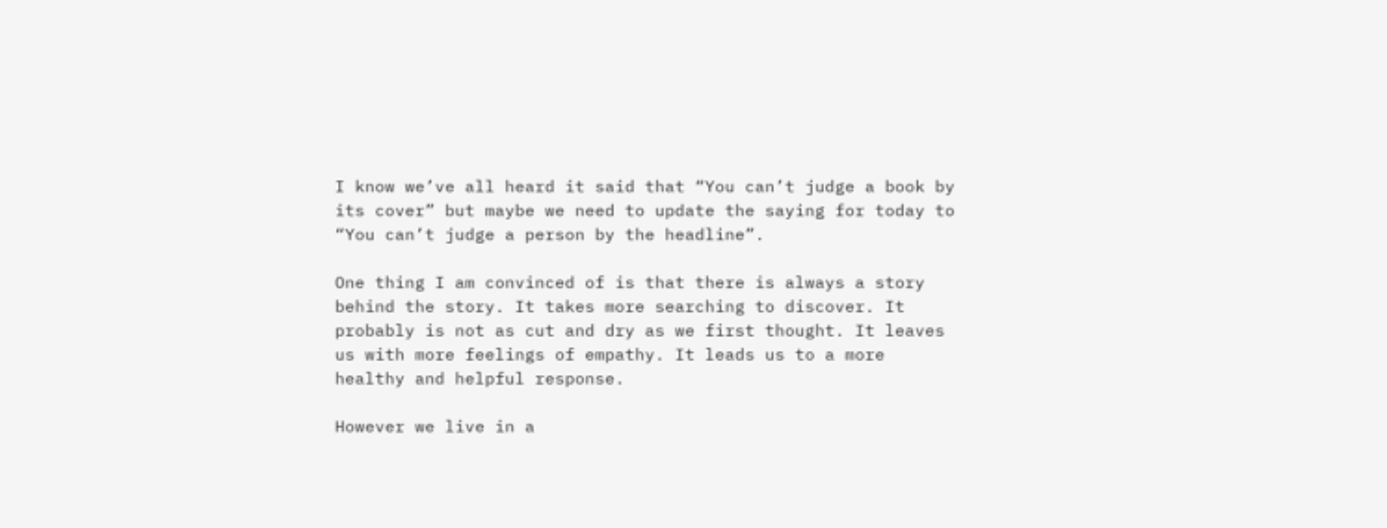I know we’ve all heard it said that “You can’t judge a book by its cover” but maybe we need to update the saying for today to “You can’t judge a person by the headline”.

One thing I am convinced of is that there is always a story behind the story. It takes more searching to discover. It probably is not as cut and dry as we first thought. It leaves us with more feelings of empathy. It leads us to a more healthy and helpful response.

However we live in a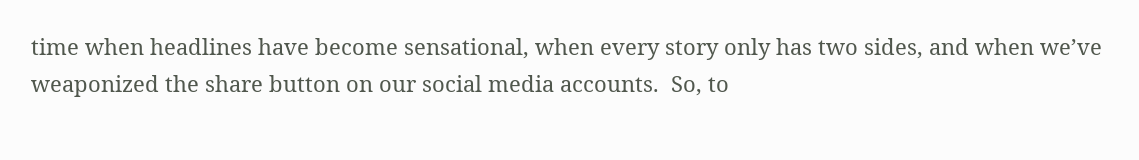time when headlines have become sensational, when every story only has two sides, and when we’ve weaponized the share button on our social media accounts.  So, to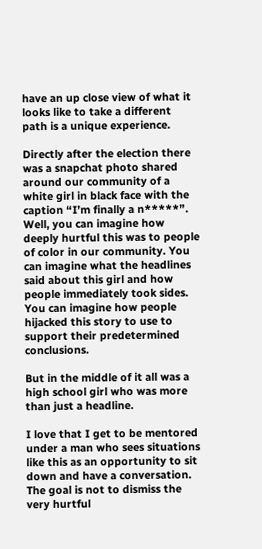have an up close view of what it looks like to take a different path is a unique experience.

Directly after the election there was a snapchat photo shared around our community of a white girl in black face with the caption “I’m finally a n*****”.  Well, you can imagine how deeply hurtful this was to people of color in our community. You can imagine what the headlines said about this girl and how people immediately took sides.  You can imagine how people hijacked this story to use to support their predetermined conclusions.

But in the middle of it all was a high school girl who was more than just a headline.

I love that I get to be mentored under a man who sees situations like this as an opportunity to sit down and have a conversation.  The goal is not to dismiss the very hurtful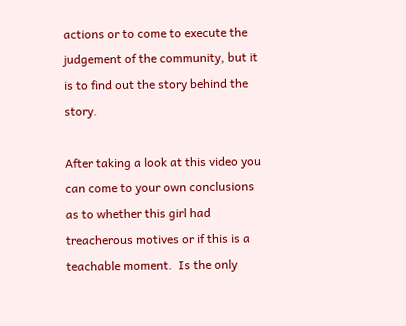actions or to come to execute the judgement of the community, but it is to find out the story behind the story.

After taking a look at this video you can come to your own conclusions as to whether this girl had treacherous motives or if this is a teachable moment.  Is the only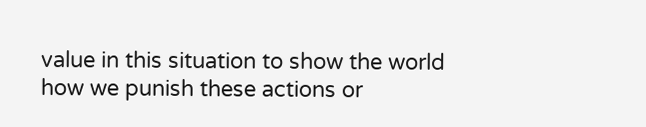value in this situation to show the world how we punish these actions or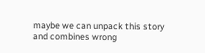maybe we can unpack this story and combines wrong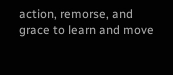action, remorse, and grace to learn and move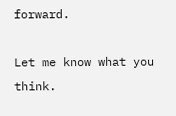forward.

Let me know what you think.